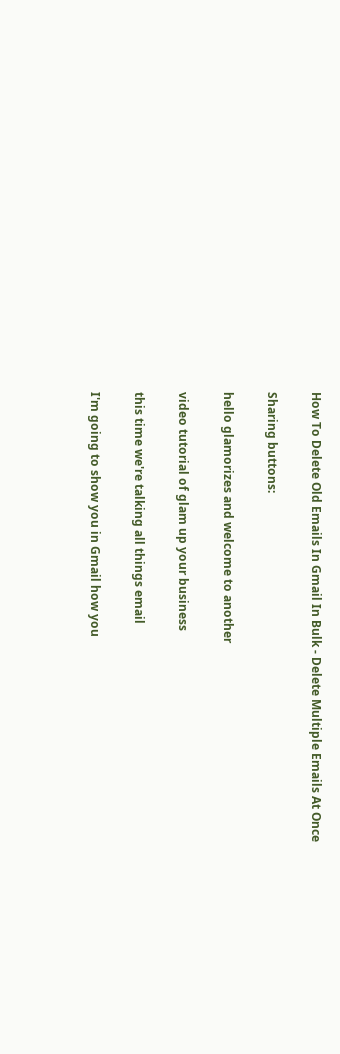How To Delete Old Emails In Gmail In Bulk - Delete Multiple Emails At Once

Sharing buttons:

hello glamorizes and welcome to another

video tutorial of glam up your business

this time we're talking all things email

I'm going to show you in Gmail how you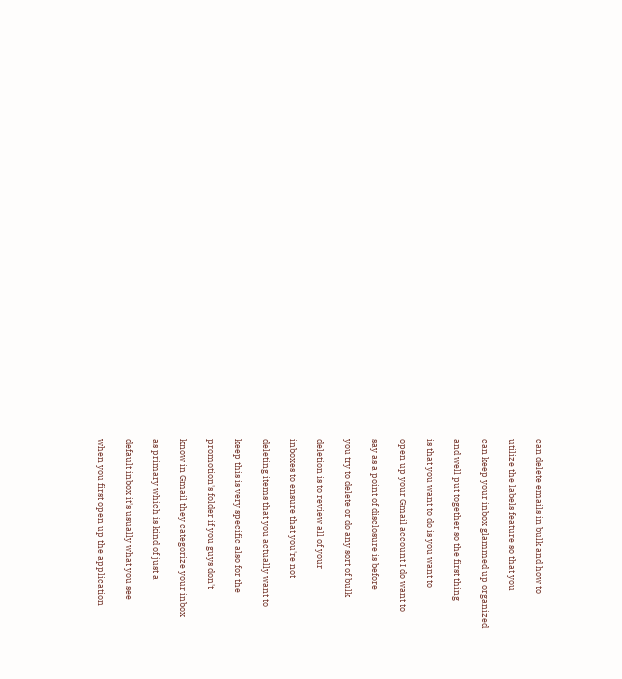can delete emails in bulk and how to

utilize the labels feature so that you

can keep your inbox glammed up organized

and well put together so the first thing

is that you want to do is you want to

open up your Gmail account I do want to

say as a point of disclosure is before

you try to delete or do any sort of bulk

deletion is to review all of your

inboxes to ensure that you're not

deleting items that you actually want to

keep this is very specific also for the

promotion's folder if you guys don't

know in Gmail they categorize your inbox

as primary which is kind of just a

default inbox it's usually what you see

when you first open up the application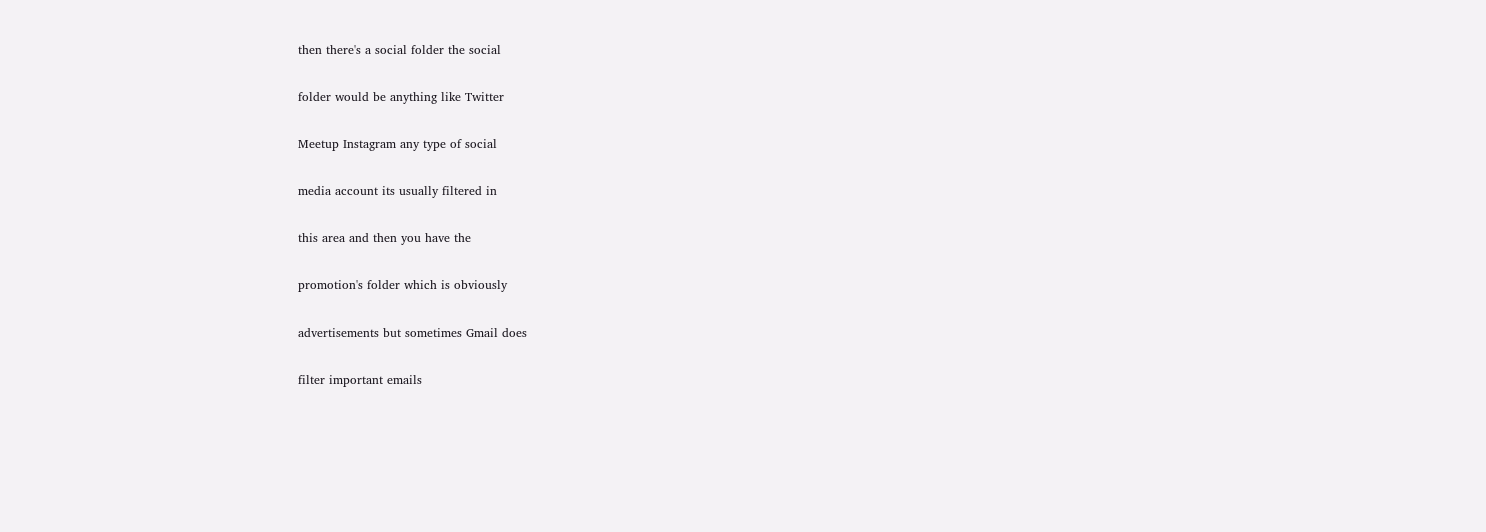then there's a social folder the social

folder would be anything like Twitter

Meetup Instagram any type of social

media account its usually filtered in

this area and then you have the

promotion's folder which is obviously

advertisements but sometimes Gmail does

filter important emails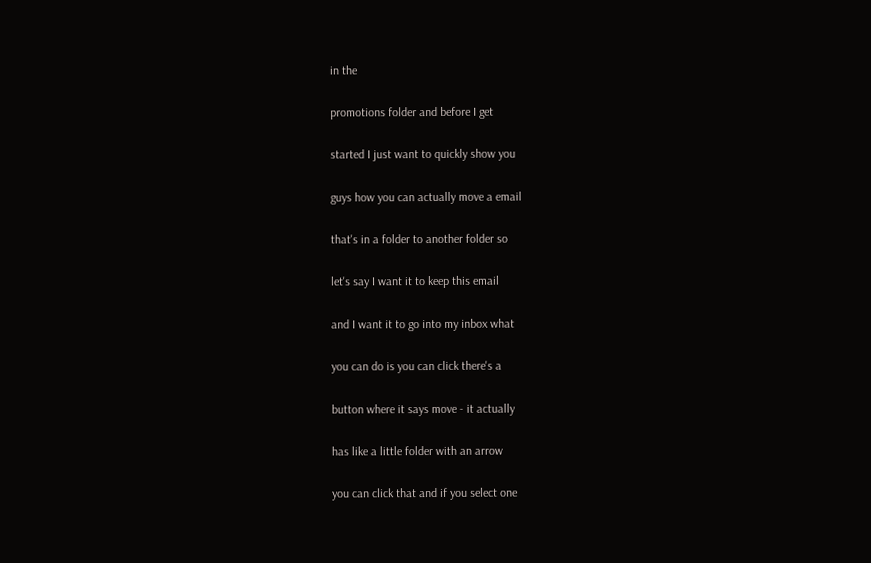in the

promotions folder and before I get

started I just want to quickly show you

guys how you can actually move a email

that's in a folder to another folder so

let's say I want it to keep this email

and I want it to go into my inbox what

you can do is you can click there's a

button where it says move - it actually

has like a little folder with an arrow

you can click that and if you select one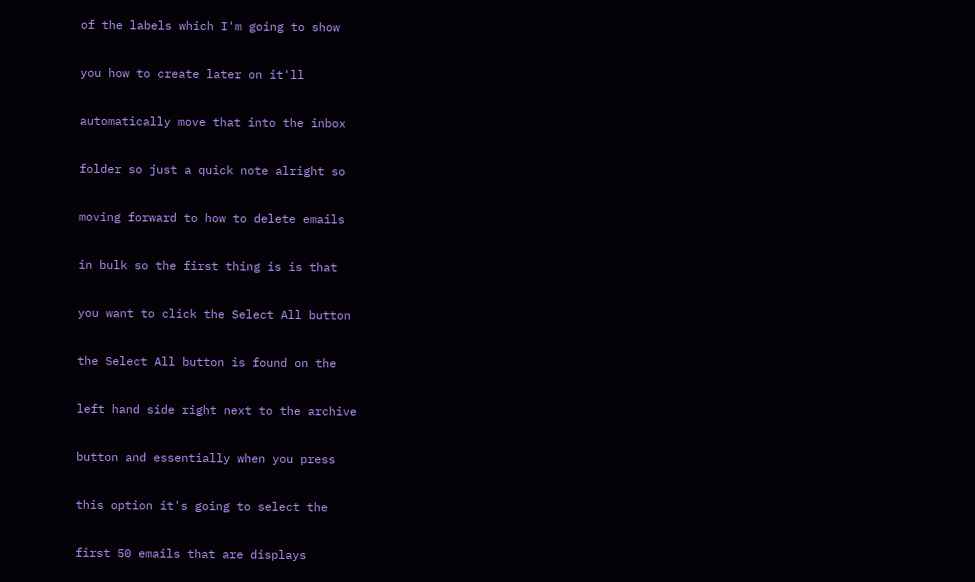of the labels which I'm going to show

you how to create later on it'll

automatically move that into the inbox

folder so just a quick note alright so

moving forward to how to delete emails

in bulk so the first thing is is that

you want to click the Select All button

the Select All button is found on the

left hand side right next to the archive

button and essentially when you press

this option it's going to select the

first 50 emails that are displays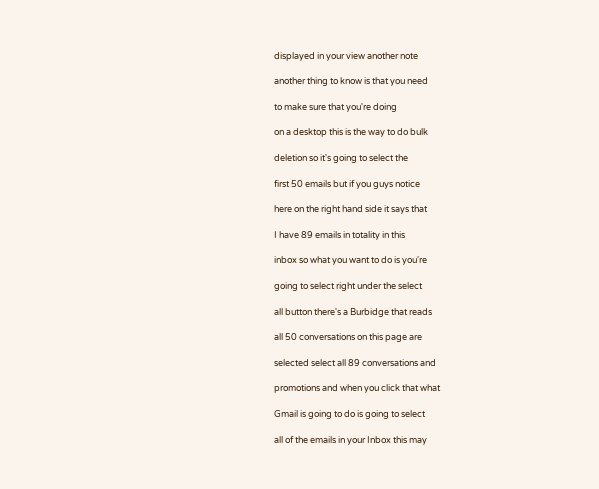displayed in your view another note

another thing to know is that you need

to make sure that you're doing

on a desktop this is the way to do bulk

deletion so it's going to select the

first 50 emails but if you guys notice

here on the right hand side it says that

I have 89 emails in totality in this

inbox so what you want to do is you're

going to select right under the select

all button there's a Burbidge that reads

all 50 conversations on this page are

selected select all 89 conversations and

promotions and when you click that what

Gmail is going to do is going to select

all of the emails in your Inbox this may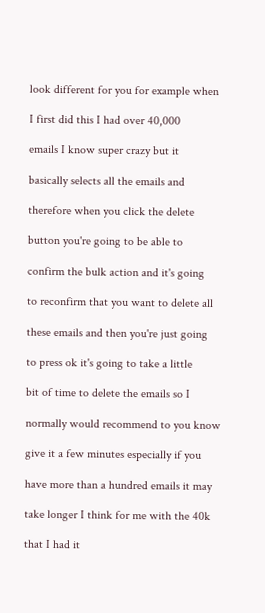look different for you for example when

I first did this I had over 40,000

emails I know super crazy but it

basically selects all the emails and

therefore when you click the delete

button you're going to be able to

confirm the bulk action and it's going

to reconfirm that you want to delete all

these emails and then you're just going

to press ok it's going to take a little

bit of time to delete the emails so I

normally would recommend to you know

give it a few minutes especially if you

have more than a hundred emails it may

take longer I think for me with the 40k

that I had it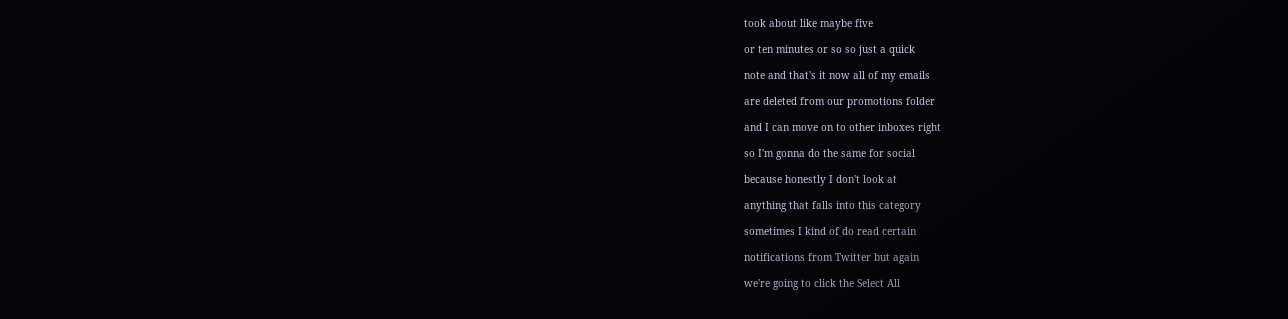took about like maybe five

or ten minutes or so so just a quick

note and that's it now all of my emails

are deleted from our promotions folder

and I can move on to other inboxes right

so I'm gonna do the same for social

because honestly I don't look at

anything that falls into this category

sometimes I kind of do read certain

notifications from Twitter but again

we're going to click the Select All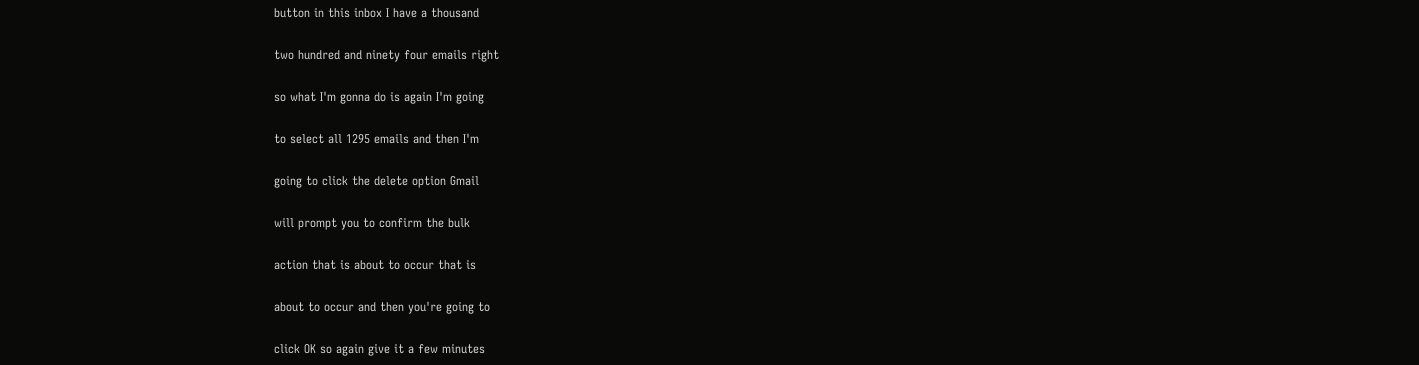button in this inbox I have a thousand

two hundred and ninety four emails right

so what I'm gonna do is again I'm going

to select all 1295 emails and then I'm

going to click the delete option Gmail

will prompt you to confirm the bulk

action that is about to occur that is

about to occur and then you're going to

click OK so again give it a few minutes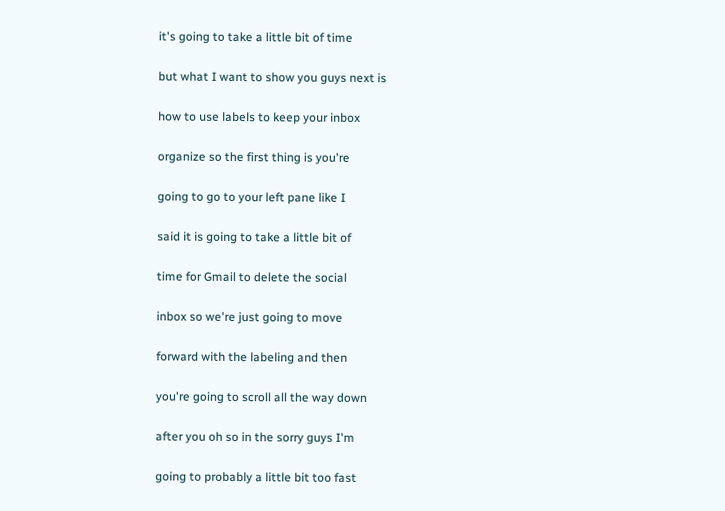it's going to take a little bit of time

but what I want to show you guys next is

how to use labels to keep your inbox

organize so the first thing is you're

going to go to your left pane like I

said it is going to take a little bit of

time for Gmail to delete the social

inbox so we're just going to move

forward with the labeling and then

you're going to scroll all the way down

after you oh so in the sorry guys I'm

going to probably a little bit too fast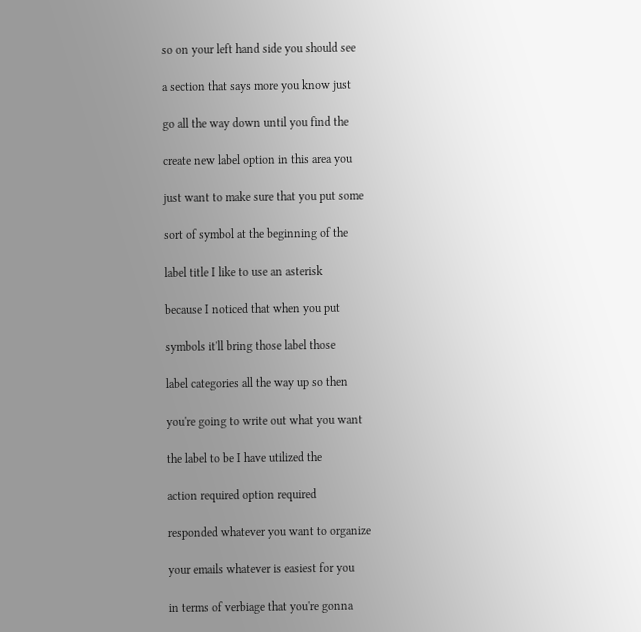so on your left hand side you should see

a section that says more you know just

go all the way down until you find the

create new label option in this area you

just want to make sure that you put some

sort of symbol at the beginning of the

label title I like to use an asterisk

because I noticed that when you put

symbols it'll bring those label those

label categories all the way up so then

you're going to write out what you want

the label to be I have utilized the

action required option required

responded whatever you want to organize

your emails whatever is easiest for you

in terms of verbiage that you're gonna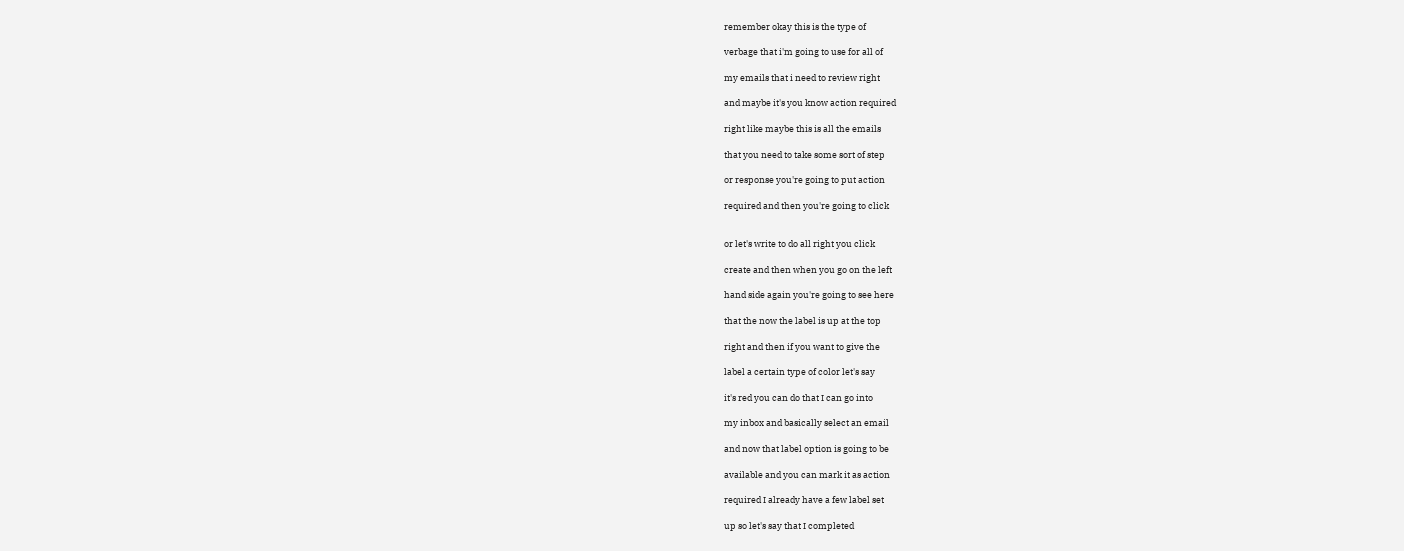remember okay this is the type of

verbage that i'm going to use for all of

my emails that i need to review right

and maybe it's you know action required

right like maybe this is all the emails

that you need to take some sort of step

or response you're going to put action

required and then you're going to click


or let's write to do all right you click

create and then when you go on the left

hand side again you're going to see here

that the now the label is up at the top

right and then if you want to give the

label a certain type of color let's say

it's red you can do that I can go into

my inbox and basically select an email

and now that label option is going to be

available and you can mark it as action

required I already have a few label set

up so let's say that I completed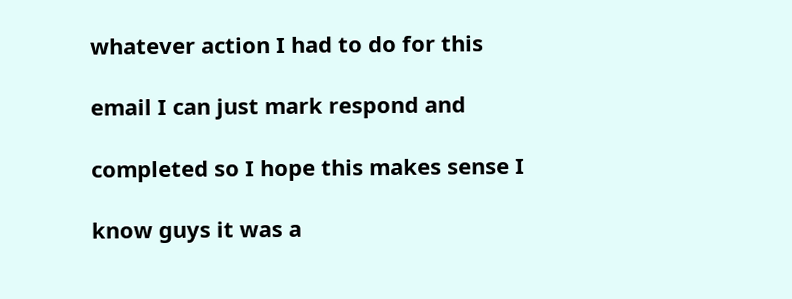whatever action I had to do for this

email I can just mark respond and

completed so I hope this makes sense I

know guys it was a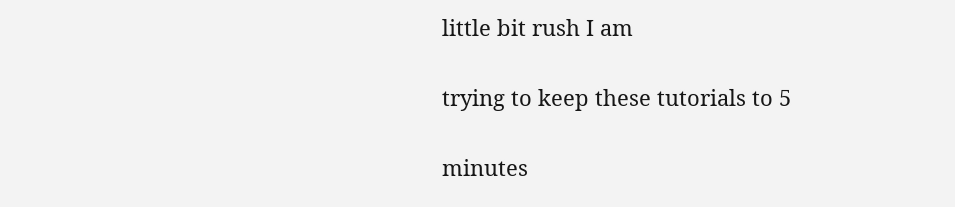little bit rush I am

trying to keep these tutorials to 5

minutes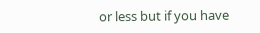or less but if you have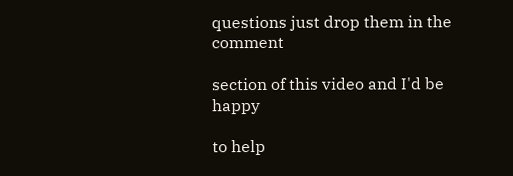questions just drop them in the comment

section of this video and I'd be happy

to help